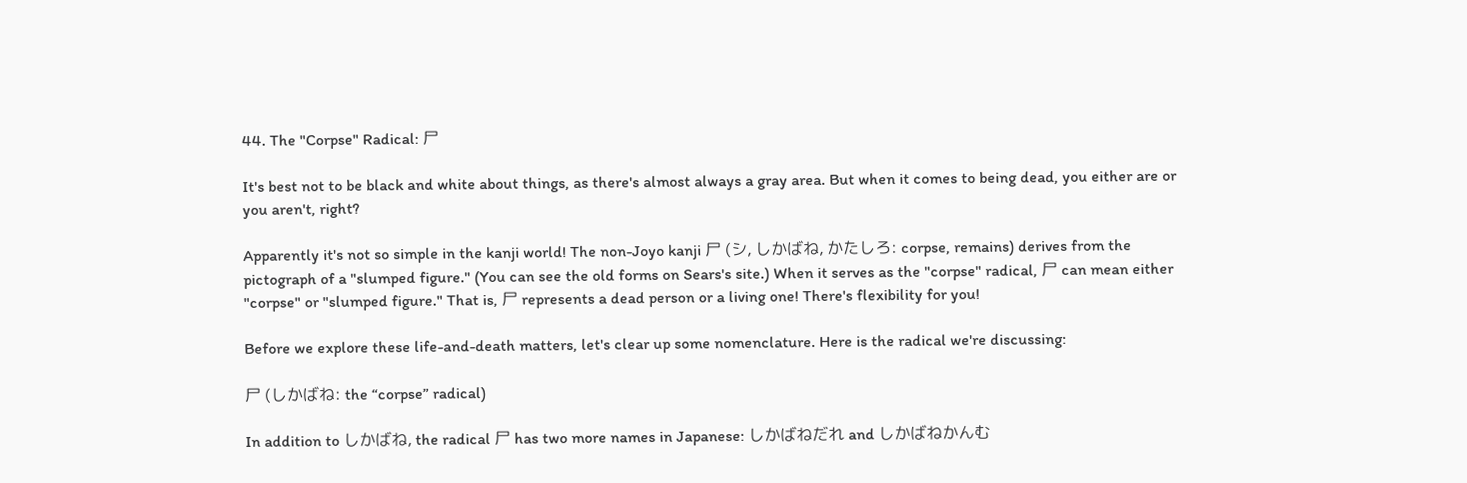44. The "Corpse" Radical: 尸

It's best not to be black and white about things, as there's almost always a gray area. But when it comes to being dead, you either are or you aren't, right?

Apparently it's not so simple in the kanji world! The non-Joyo kanji 尸 (シ, しかばね, かたしろ: corpse, remains) derives from the pictograph of a "slumped figure." (You can see the old forms on Sears's site.) When it serves as the "corpse" radical, 尸 can mean either "corpse" or "slumped figure." That is, 尸 represents a dead person or a living one! There's flexibility for you!

Before we explore these life-and-death matters, let's clear up some nomenclature. Here is the radical we're discussing:

尸 (しかばね: the “corpse” radical)

In addition to しかばね, the radical 尸 has two more names in Japanese: しかばねだれ and しかばねかんむ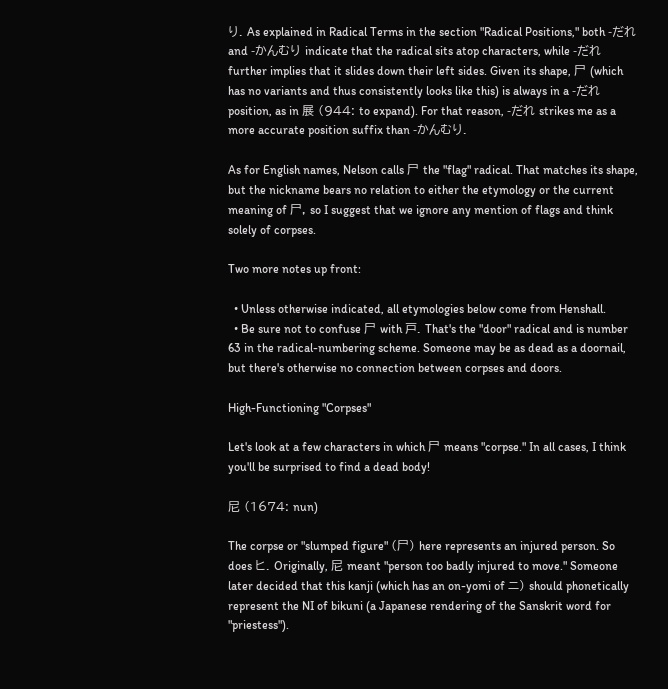り. As explained in Radical Terms in the section "Radical Positions," both -だれ and -かんむり indicate that the radical sits atop characters, while -だれ further implies that it slides down their left sides. Given its shape, 尸 (which has no variants and thus consistently looks like this) is always in a -だれ position, as in 展 (944: to expand). For that reason, -だれ strikes me as a more accurate position suffix than -かんむり.

As for English names, Nelson calls 尸 the "flag" radical. That matches its shape, but the nickname bears no relation to either the etymology or the current meaning of 尸, so I suggest that we ignore any mention of flags and think solely of corpses.

Two more notes up front:

  • Unless otherwise indicated, all etymologies below come from Henshall.
  • Be sure not to confuse 尸 with 戸. That's the "door" radical and is number 63 in the radical-numbering scheme. Someone may be as dead as a doornail, but there's otherwise no connection between corpses and doors.

High-Functioning "Corpses"

Let's look at a few characters in which 尸 means "corpse." In all cases, I think you'll be surprised to find a dead body!

尼 (1674: nun)

The corpse or "slumped figure" (尸) here represents an injured person. So does ヒ. Originally, 尼 meant "person too badly injured to move." Someone later decided that this kanji (which has an on-yomi of ニ) should phonetically represent the NI of bikuni (a Japanese rendering of the Sanskrit word for "priestess").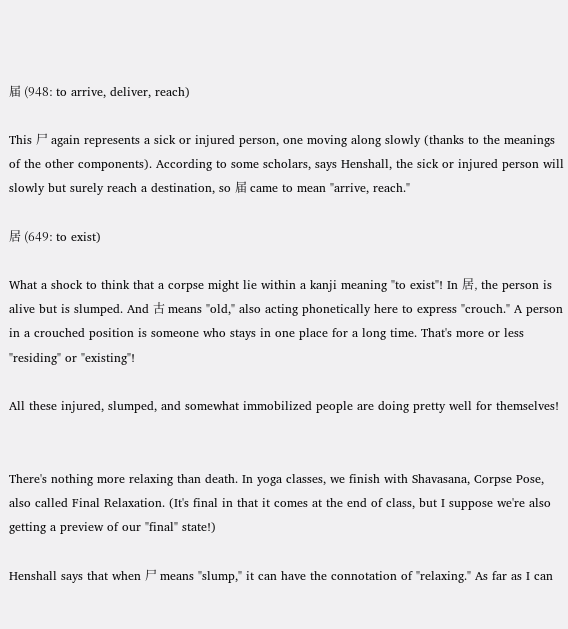届 (948: to arrive, deliver, reach)

This 尸 again represents a sick or injured person, one moving along slowly (thanks to the meanings of the other components). According to some scholars, says Henshall, the sick or injured person will slowly but surely reach a destination, so 届 came to mean "arrive, reach."

居 (649: to exist)

What a shock to think that a corpse might lie within a kanji meaning "to exist"! In 居, the person is alive but is slumped. And 古 means "old," also acting phonetically here to express "crouch." A person in a crouched position is someone who stays in one place for a long time. That's more or less "residing" or "existing"!

All these injured, slumped, and somewhat immobilized people are doing pretty well for themselves!


There's nothing more relaxing than death. In yoga classes, we finish with Shavasana, Corpse Pose, also called Final Relaxation. (It's final in that it comes at the end of class, but I suppose we're also getting a preview of our "final" state!)

Henshall says that when 尸 means "slump," it can have the connotation of "relaxing." As far as I can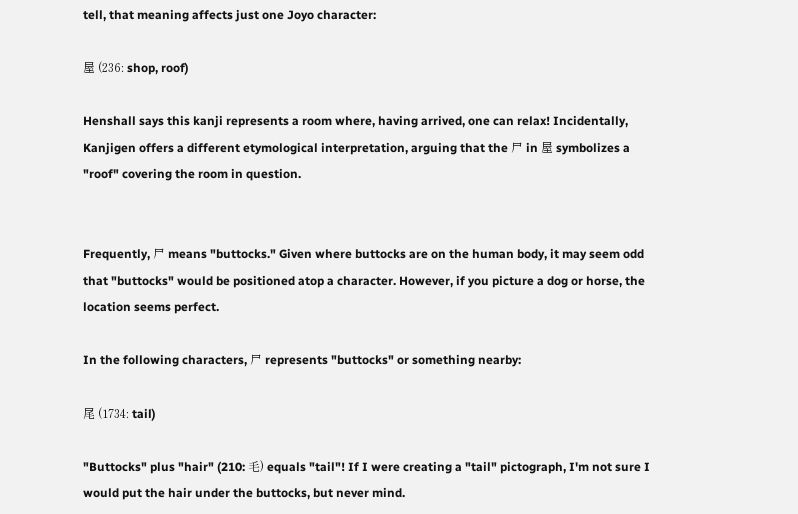tell, that meaning affects just one Joyo character:

屋 (236: shop, roof)

Henshall says this kanji represents a room where, having arrived, one can relax! Incidentally, Kanjigen offers a different etymological interpretation, arguing that the 尸 in 屋 symbolizes a "roof" covering the room in question.


Frequently, 尸 means "buttocks." Given where buttocks are on the human body, it may seem odd that "buttocks" would be positioned atop a character. However, if you picture a dog or horse, the location seems perfect.

In the following characters, 尸 represents "buttocks" or something nearby:

尾 (1734: tail)

"Buttocks" plus "hair" (210: 毛) equals "tail"! If I were creating a "tail" pictograph, I'm not sure I would put the hair under the buttocks, but never mind.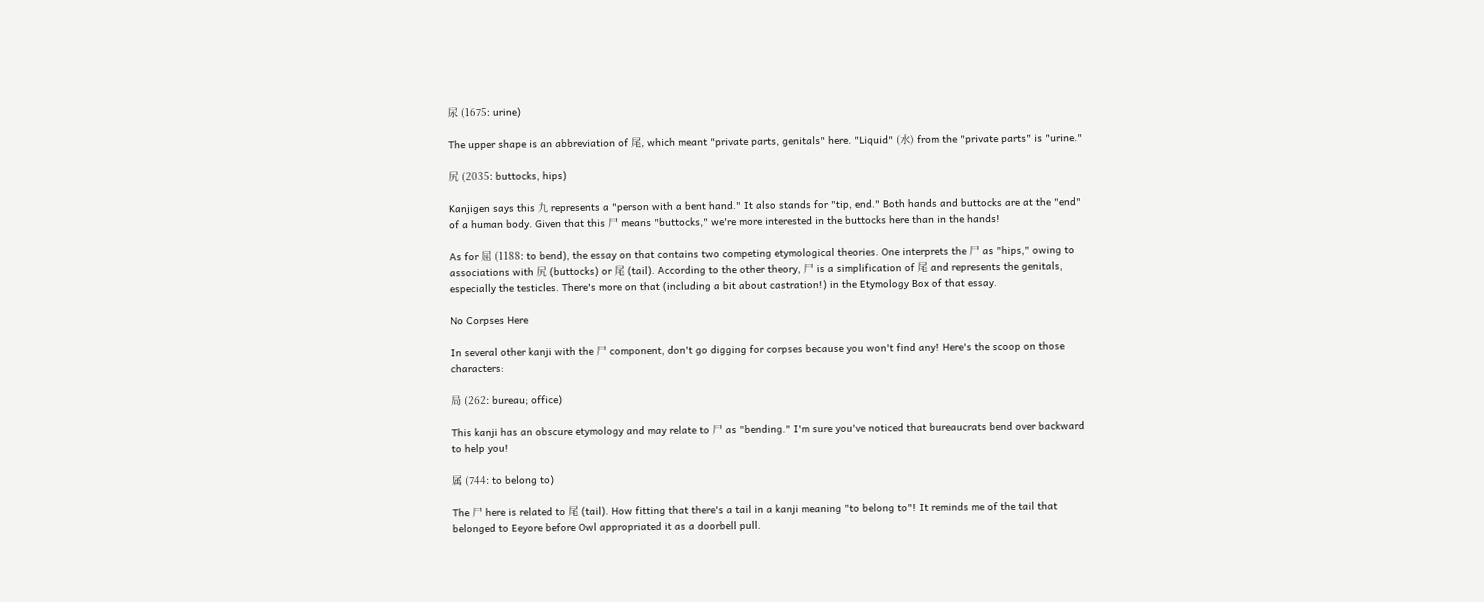尿 (1675: urine)

The upper shape is an abbreviation of 尾, which meant "private parts, genitals" here. "Liquid" (水) from the "private parts" is "urine."

尻 (2035: buttocks, hips)

Kanjigen says this 九 represents a "person with a bent hand." It also stands for "tip, end." Both hands and buttocks are at the "end" of a human body. Given that this 尸 means "buttocks," we're more interested in the buttocks here than in the hands!

As for 屈 (1188: to bend), the essay on that contains two competing etymological theories. One interprets the 尸 as "hips," owing to associations with 尻 (buttocks) or 尾 (tail). According to the other theory, 尸 is a simplification of 尾 and represents the genitals, especially the testicles. There's more on that (including a bit about castration!) in the Etymology Box of that essay.

No Corpses Here

In several other kanji with the 尸 component, don't go digging for corpses because you won't find any! Here's the scoop on those characters:

局 (262: bureau; office)

This kanji has an obscure etymology and may relate to 尸 as "bending." I'm sure you've noticed that bureaucrats bend over backward to help you!

属 (744: to belong to)

The 尸 here is related to 尾 (tail). How fitting that there's a tail in a kanji meaning "to belong to"! It reminds me of the tail that belonged to Eeyore before Owl appropriated it as a doorbell pull.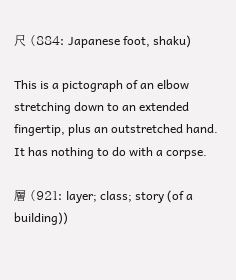尺 (884: Japanese foot, shaku)

This is a pictograph of an elbow stretching down to an extended fingertip, plus an outstretched hand. It has nothing to do with a corpse.

層 (921: layer; class; story (of a building))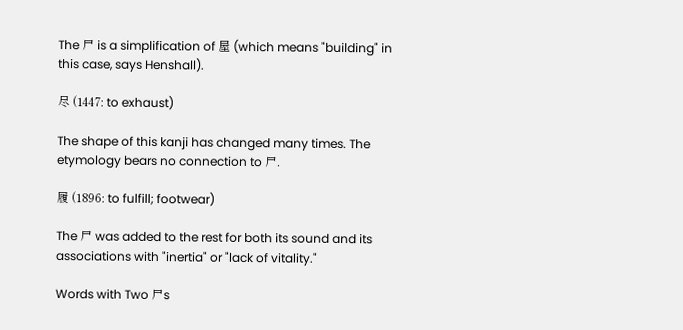The 尸 is a simplification of 屋 (which means "building" in this case, says Henshall).

尽 (1447: to exhaust)

The shape of this kanji has changed many times. The etymology bears no connection to 尸.

履 (1896: to fulfill; footwear)

The 尸 was added to the rest for both its sound and its associations with "inertia" or "lack of vitality."

Words with Two 尸s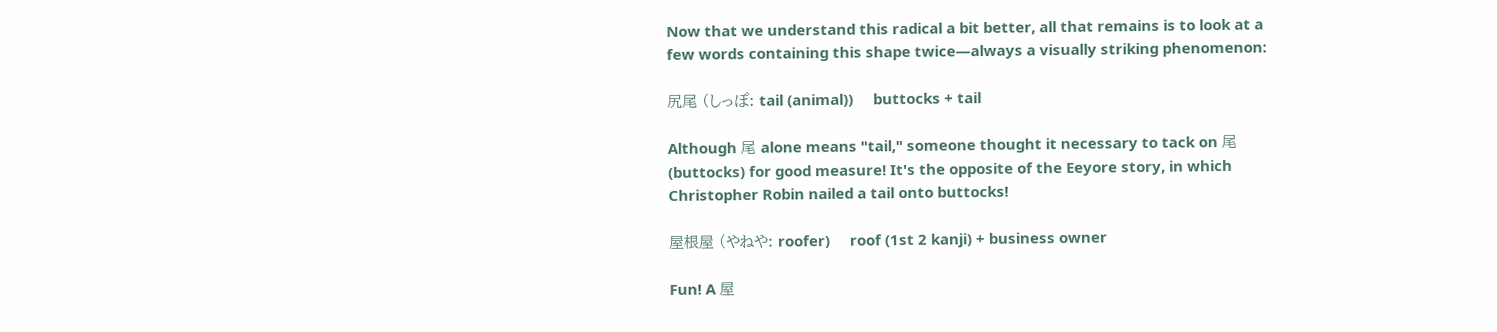Now that we understand this radical a bit better, all that remains is to look at a few words containing this shape twice—always a visually striking phenomenon:

尻尾 (しっぽ: tail (animal))     buttocks + tail

Although 尾 alone means "tail," someone thought it necessary to tack on 尾 (buttocks) for good measure! It's the opposite of the Eeyore story, in which Christopher Robin nailed a tail onto buttocks!

屋根屋 (やねや: roofer)     roof (1st 2 kanji) + business owner

Fun! A 屋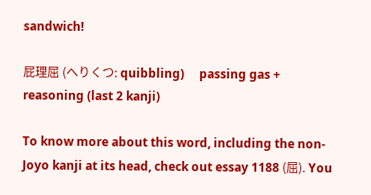sandwich!

屁理屈 (へりくつ: quibbling)     passing gas + reasoning (last 2 kanji)

To know more about this word, including the non-Joyo kanji at its head, check out essay 1188 (屈). You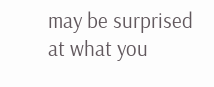may be surprised at what you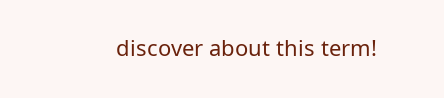discover about this term!